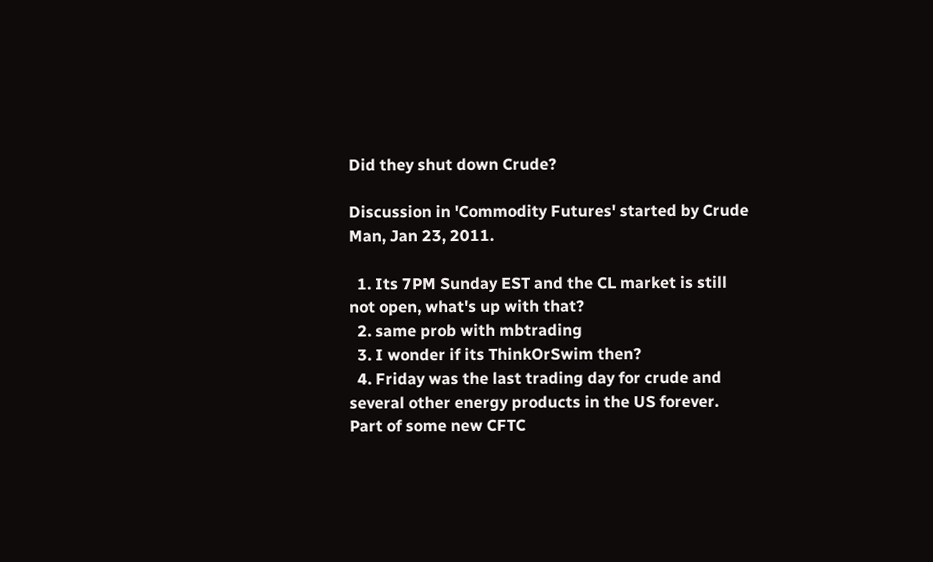Did they shut down Crude?

Discussion in 'Commodity Futures' started by Crude Man, Jan 23, 2011.

  1. Its 7PM Sunday EST and the CL market is still not open, what's up with that?
  2. same prob with mbtrading
  3. I wonder if its ThinkOrSwim then?
  4. Friday was the last trading day for crude and several other energy products in the US forever. Part of some new CFTC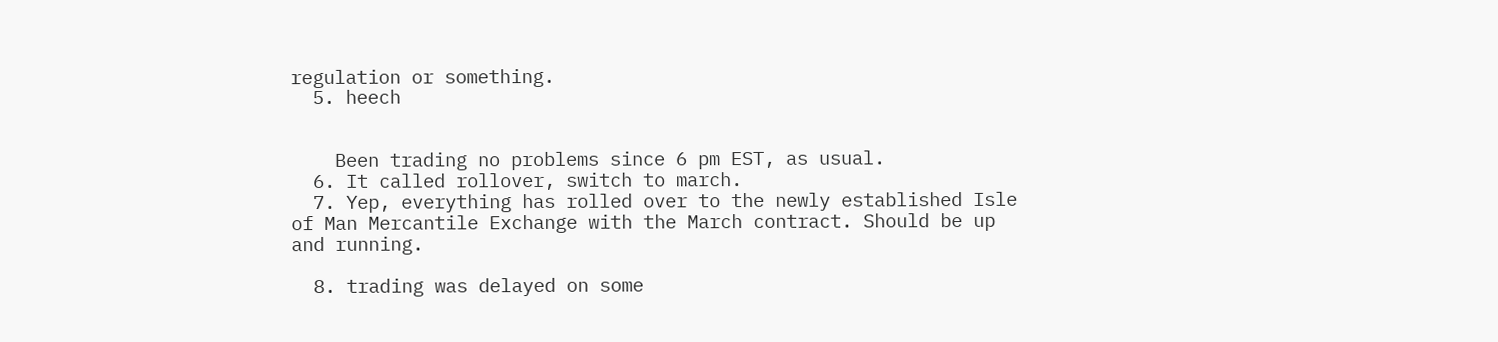regulation or something.
  5. heech


    Been trading no problems since 6 pm EST, as usual.
  6. It called rollover, switch to march.
  7. Yep, everything has rolled over to the newly established Isle of Man Mercantile Exchange with the March contract. Should be up and running.

  8. trading was delayed on some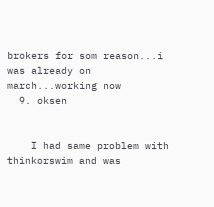brokers for som reason...i was already on march...working now
  9. oksen


    I had same problem with thinkorswim and was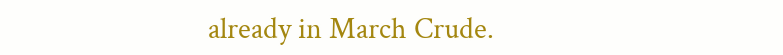already in March Crude.